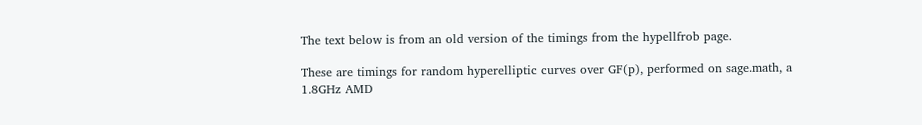The text below is from an old version of the timings from the hypellfrob page.

These are timings for random hyperelliptic curves over GF(p), performed on sage.math, a 1.8GHz AMD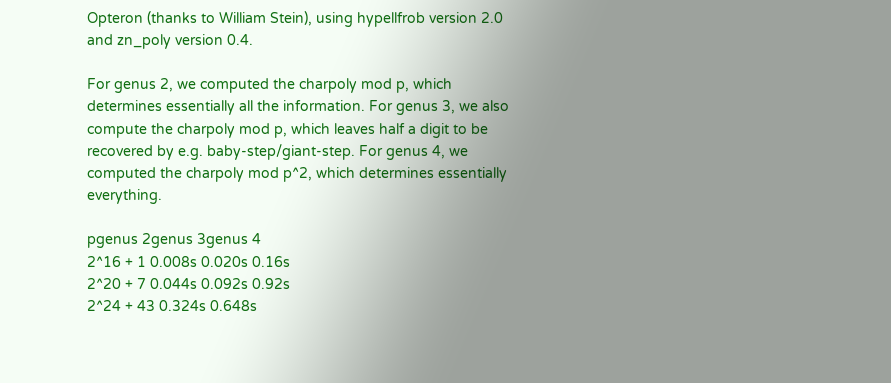Opteron (thanks to William Stein), using hypellfrob version 2.0 and zn_poly version 0.4.

For genus 2, we computed the charpoly mod p, which determines essentially all the information. For genus 3, we also compute the charpoly mod p, which leaves half a digit to be recovered by e.g. baby-step/giant-step. For genus 4, we computed the charpoly mod p^2, which determines essentially everything.

pgenus 2genus 3genus 4
2^16 + 1 0.008s 0.020s 0.16s
2^20 + 7 0.044s 0.092s 0.92s
2^24 + 43 0.324s 0.648s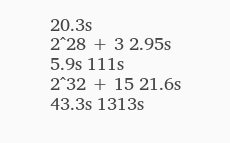20.3s
2^28 + 3 2.95s 5.9s 111s
2^32 + 15 21.6s 43.3s 1313s